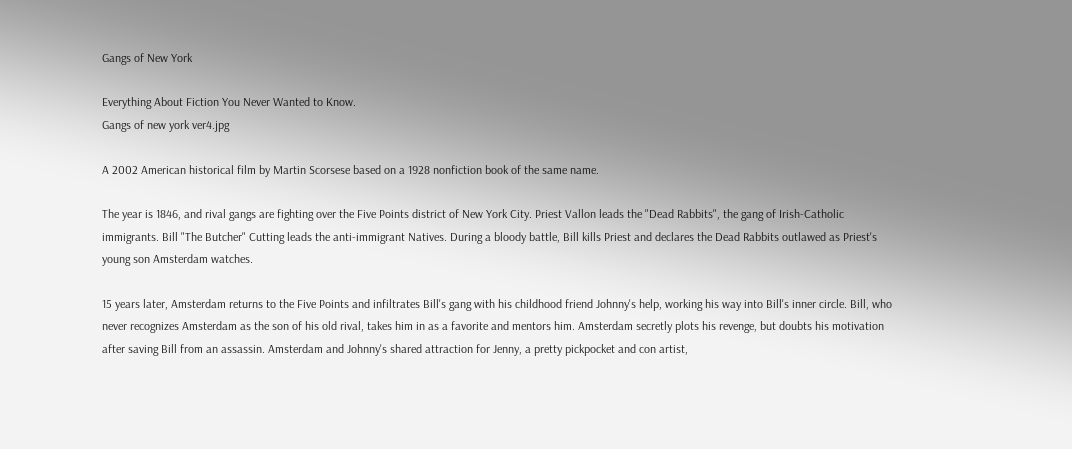Gangs of New York

Everything About Fiction You Never Wanted to Know.
Gangs of new york ver4.jpg

A 2002 American historical film by Martin Scorsese based on a 1928 nonfiction book of the same name.

The year is 1846, and rival gangs are fighting over the Five Points district of New York City. Priest Vallon leads the "Dead Rabbits", the gang of Irish-Catholic immigrants. Bill "The Butcher" Cutting leads the anti-immigrant Natives. During a bloody battle, Bill kills Priest and declares the Dead Rabbits outlawed as Priest's young son Amsterdam watches.

15 years later, Amsterdam returns to the Five Points and infiltrates Bill's gang with his childhood friend Johnny's help, working his way into Bill's inner circle. Bill, who never recognizes Amsterdam as the son of his old rival, takes him in as a favorite and mentors him. Amsterdam secretly plots his revenge, but doubts his motivation after saving Bill from an assassin. Amsterdam and Johnny's shared attraction for Jenny, a pretty pickpocket and con artist,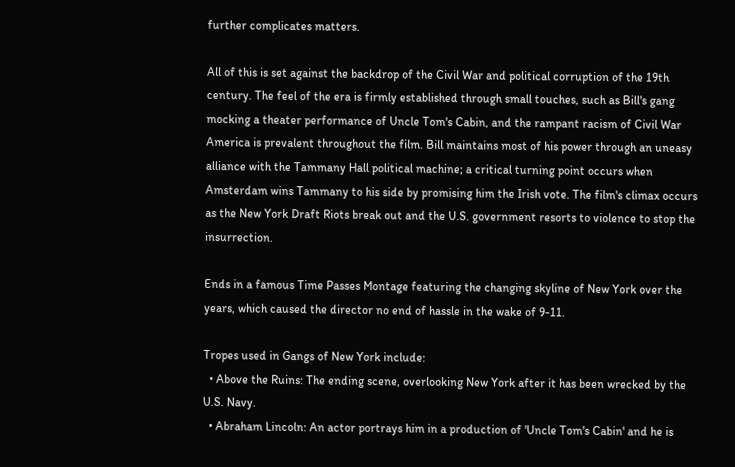further complicates matters.

All of this is set against the backdrop of the Civil War and political corruption of the 19th century. The feel of the era is firmly established through small touches, such as Bill's gang mocking a theater performance of Uncle Tom's Cabin, and the rampant racism of Civil War America is prevalent throughout the film. Bill maintains most of his power through an uneasy alliance with the Tammany Hall political machine; a critical turning point occurs when Amsterdam wins Tammany to his side by promising him the Irish vote. The film's climax occurs as the New York Draft Riots break out and the U.S. government resorts to violence to stop the insurrection.

Ends in a famous Time Passes Montage featuring the changing skyline of New York over the years, which caused the director no end of hassle in the wake of 9-11.

Tropes used in Gangs of New York include:
  • Above the Ruins: The ending scene, overlooking New York after it has been wrecked by the U.S. Navy.
  • Abraham Lincoln: An actor portrays him in a production of 'Uncle Tom's Cabin' and he is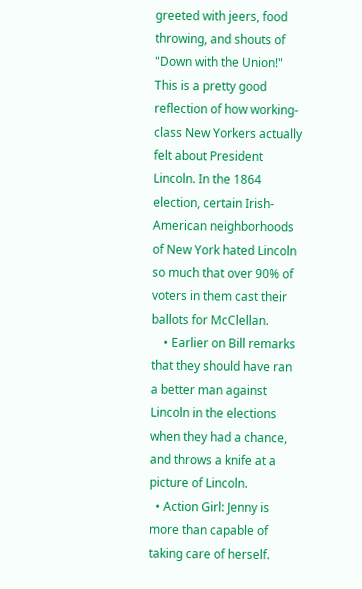greeted with jeers, food throwing, and shouts of "Down with the Union!" This is a pretty good reflection of how working-class New Yorkers actually felt about President Lincoln. In the 1864 election, certain Irish-American neighborhoods of New York hated Lincoln so much that over 90% of voters in them cast their ballots for McClellan.
    • Earlier on Bill remarks that they should have ran a better man against Lincoln in the elections when they had a chance, and throws a knife at a picture of Lincoln.
  • Action Girl: Jenny is more than capable of taking care of herself.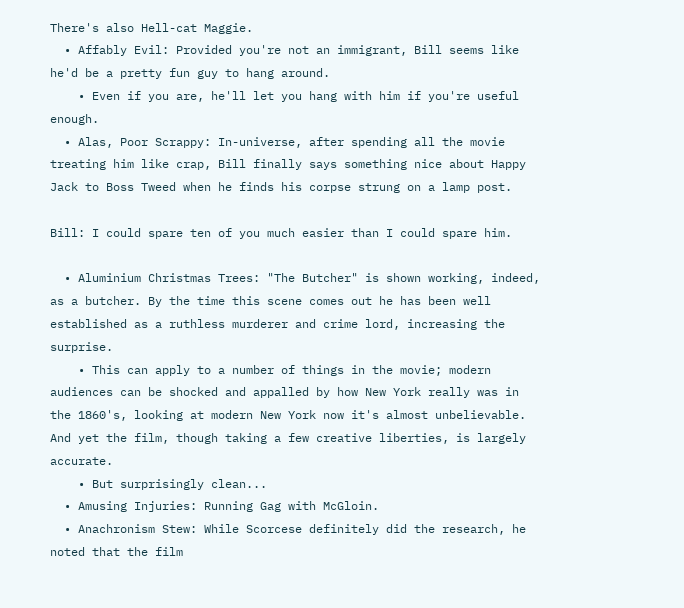There's also Hell-cat Maggie.
  • Affably Evil: Provided you're not an immigrant, Bill seems like he'd be a pretty fun guy to hang around.
    • Even if you are, he'll let you hang with him if you're useful enough.
  • Alas, Poor Scrappy: In-universe, after spending all the movie treating him like crap, Bill finally says something nice about Happy Jack to Boss Tweed when he finds his corpse strung on a lamp post.

Bill: I could spare ten of you much easier than I could spare him.

  • Aluminium Christmas Trees: "The Butcher" is shown working, indeed, as a butcher. By the time this scene comes out he has been well established as a ruthless murderer and crime lord, increasing the surprise.
    • This can apply to a number of things in the movie; modern audiences can be shocked and appalled by how New York really was in the 1860's, looking at modern New York now it's almost unbelievable. And yet the film, though taking a few creative liberties, is largely accurate.
    • But surprisingly clean...
  • Amusing Injuries: Running Gag with McGloin.
  • Anachronism Stew: While Scorcese definitely did the research, he noted that the film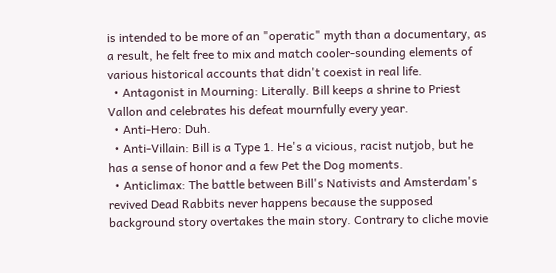is intended to be more of an "operatic" myth than a documentary, as a result, he felt free to mix and match cooler-sounding elements of various historical accounts that didn't coexist in real life.
  • Antagonist in Mourning: Literally. Bill keeps a shrine to Priest Vallon and celebrates his defeat mournfully every year.
  • Anti-Hero: Duh.
  • Anti-Villain: Bill is a Type 1. He's a vicious, racist nutjob, but he has a sense of honor and a few Pet the Dog moments.
  • Anticlimax: The battle between Bill's Nativists and Amsterdam's revived Dead Rabbits never happens because the supposed background story overtakes the main story. Contrary to cliche movie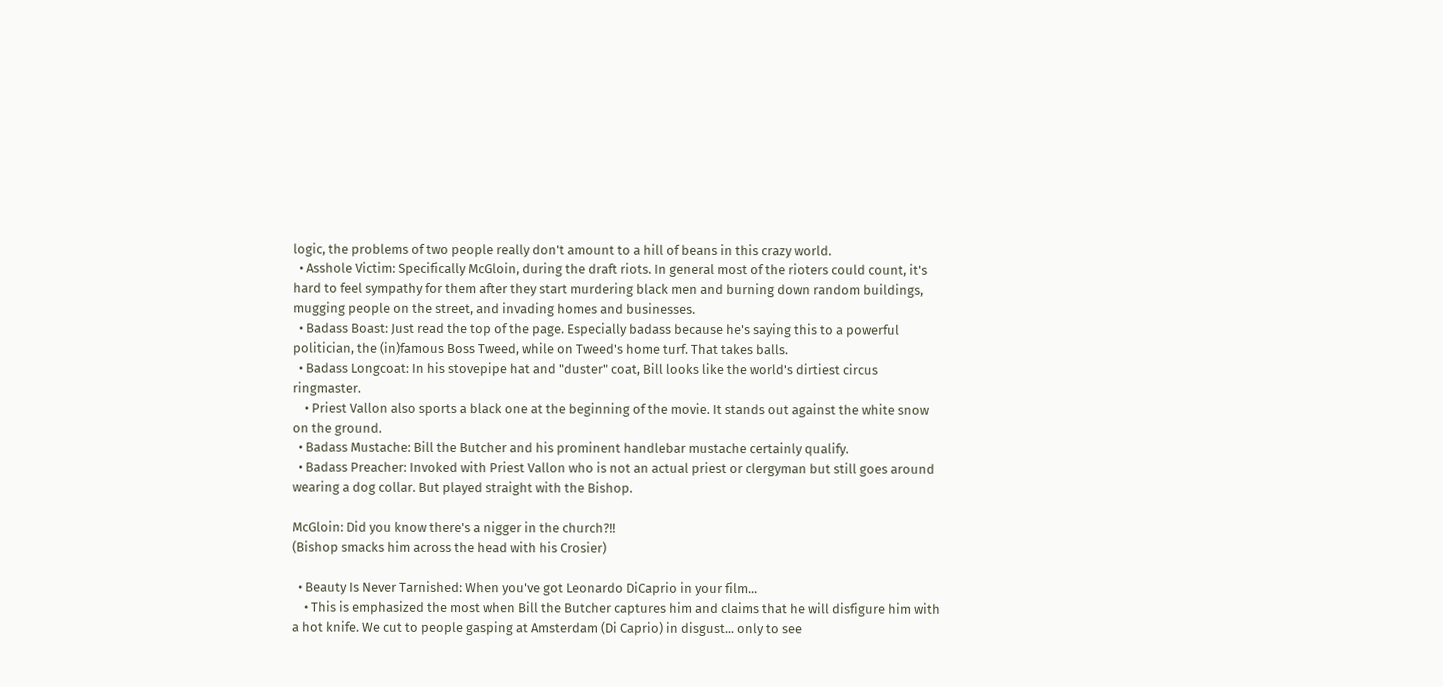logic, the problems of two people really don't amount to a hill of beans in this crazy world.
  • Asshole Victim: Specifically McGloin, during the draft riots. In general most of the rioters could count, it's hard to feel sympathy for them after they start murdering black men and burning down random buildings, mugging people on the street, and invading homes and businesses.
  • Badass Boast: Just read the top of the page. Especially badass because he's saying this to a powerful politician, the (in)famous Boss Tweed, while on Tweed's home turf. That takes balls.
  • Badass Longcoat: In his stovepipe hat and "duster" coat, Bill looks like the world's dirtiest circus ringmaster.
    • Priest Vallon also sports a black one at the beginning of the movie. It stands out against the white snow on the ground.
  • Badass Mustache: Bill the Butcher and his prominent handlebar mustache certainly qualify.
  • Badass Preacher: Invoked with Priest Vallon who is not an actual priest or clergyman but still goes around wearing a dog collar. But played straight with the Bishop.

McGloin: Did you know there's a nigger in the church?!!
(Bishop smacks him across the head with his Crosier)

  • Beauty Is Never Tarnished: When you've got Leonardo DiCaprio in your film...
    • This is emphasized the most when Bill the Butcher captures him and claims that he will disfigure him with a hot knife. We cut to people gasping at Amsterdam (Di Caprio) in disgust... only to see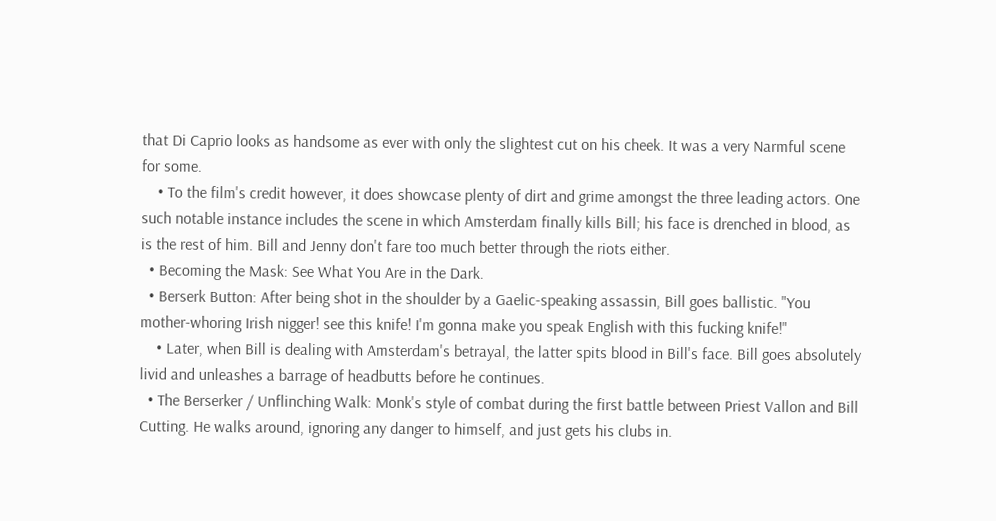that Di Caprio looks as handsome as ever with only the slightest cut on his cheek. It was a very Narmful scene for some.
    • To the film's credit however, it does showcase plenty of dirt and grime amongst the three leading actors. One such notable instance includes the scene in which Amsterdam finally kills Bill; his face is drenched in blood, as is the rest of him. Bill and Jenny don't fare too much better through the riots either.
  • Becoming the Mask: See What You Are in the Dark.
  • Berserk Button: After being shot in the shoulder by a Gaelic-speaking assassin, Bill goes ballistic. "You mother-whoring Irish nigger! see this knife! I'm gonna make you speak English with this fucking knife!"
    • Later, when Bill is dealing with Amsterdam's betrayal, the latter spits blood in Bill's face. Bill goes absolutely livid and unleashes a barrage of headbutts before he continues.
  • The Berserker / Unflinching Walk: Monk's style of combat during the first battle between Priest Vallon and Bill Cutting. He walks around, ignoring any danger to himself, and just gets his clubs in.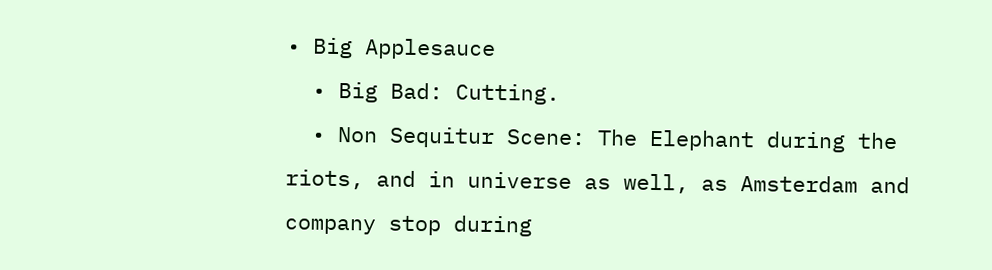• Big Applesauce
  • Big Bad: Cutting.
  • Non Sequitur Scene: The Elephant during the riots, and in universe as well, as Amsterdam and company stop during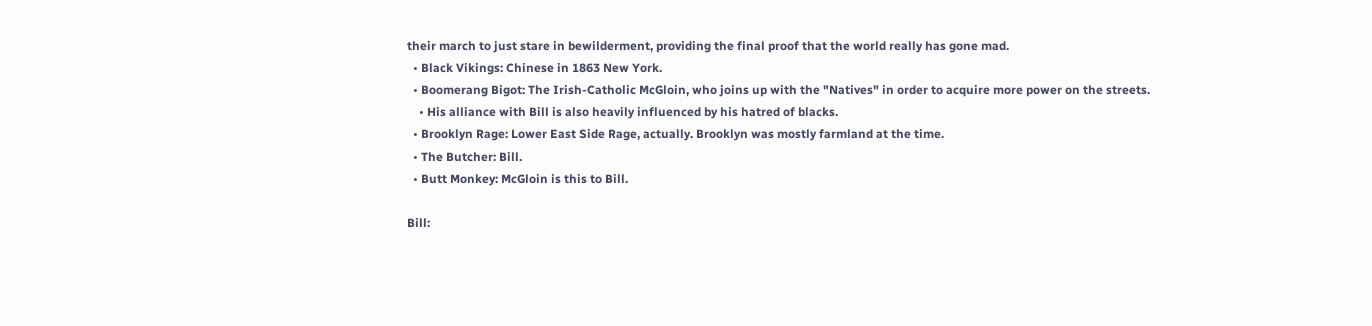their march to just stare in bewilderment, providing the final proof that the world really has gone mad.
  • Black Vikings: Chinese in 1863 New York.
  • Boomerang Bigot: The Irish-Catholic McGloin, who joins up with the "Natives" in order to acquire more power on the streets.
    • His alliance with Bill is also heavily influenced by his hatred of blacks.
  • Brooklyn Rage: Lower East Side Rage, actually. Brooklyn was mostly farmland at the time.
  • The Butcher: Bill.
  • Butt Monkey: McGloin is this to Bill.

Bill: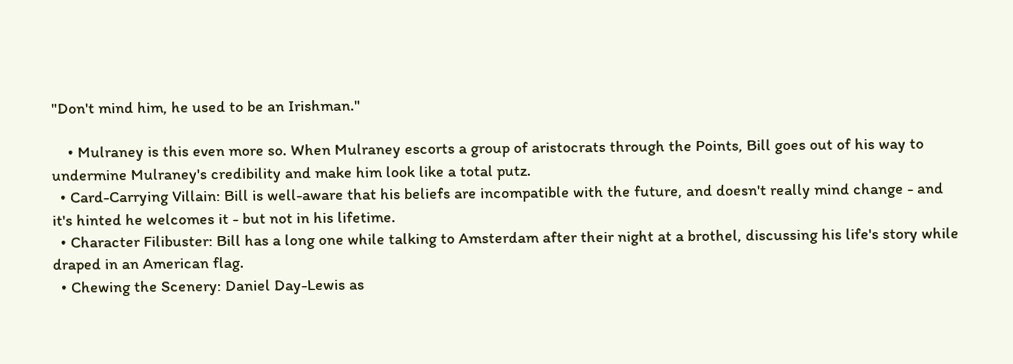"Don't mind him, he used to be an Irishman."

    • Mulraney is this even more so. When Mulraney escorts a group of aristocrats through the Points, Bill goes out of his way to undermine Mulraney's credibility and make him look like a total putz.
  • Card-Carrying Villain: Bill is well-aware that his beliefs are incompatible with the future, and doesn't really mind change - and it's hinted he welcomes it - but not in his lifetime.
  • Character Filibuster: Bill has a long one while talking to Amsterdam after their night at a brothel, discussing his life's story while draped in an American flag.
  • Chewing the Scenery: Daniel Day-Lewis as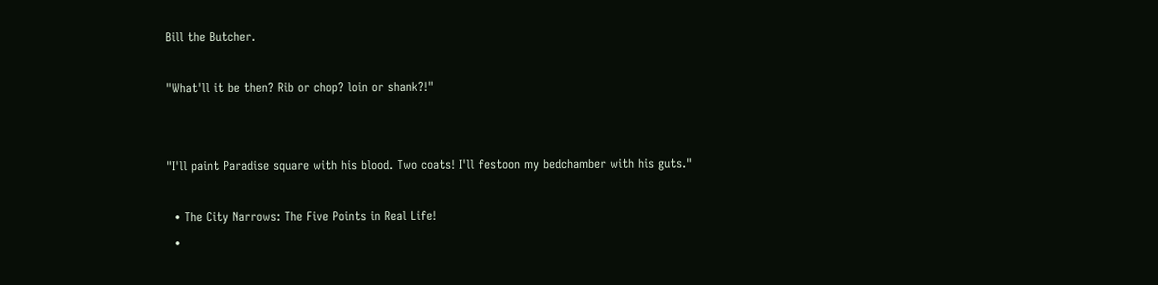Bill the Butcher.

"What'll it be then? Rib or chop? loin or shank?!"


"I'll paint Paradise square with his blood. Two coats! I'll festoon my bedchamber with his guts."

  • The City Narrows: The Five Points in Real Life!
  •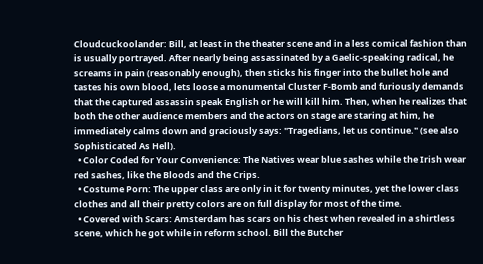Cloudcuckoolander: Bill, at least in the theater scene and in a less comical fashion than is usually portrayed. After nearly being assassinated by a Gaelic-speaking radical, he screams in pain (reasonably enough), then sticks his finger into the bullet hole and tastes his own blood, lets loose a monumental Cluster F-Bomb and furiously demands that the captured assassin speak English or he will kill him. Then, when he realizes that both the other audience members and the actors on stage are staring at him, he immediately calms down and graciously says: "Tragedians, let us continue." (see also Sophisticated As Hell).
  • Color Coded for Your Convenience: The Natives wear blue sashes while the Irish wear red sashes, like the Bloods and the Crips.
  • Costume Porn: The upper class are only in it for twenty minutes, yet the lower class clothes and all their pretty colors are on full display for most of the time.
  • Covered with Scars: Amsterdam has scars on his chest when revealed in a shirtless scene, which he got while in reform school. Bill the Butcher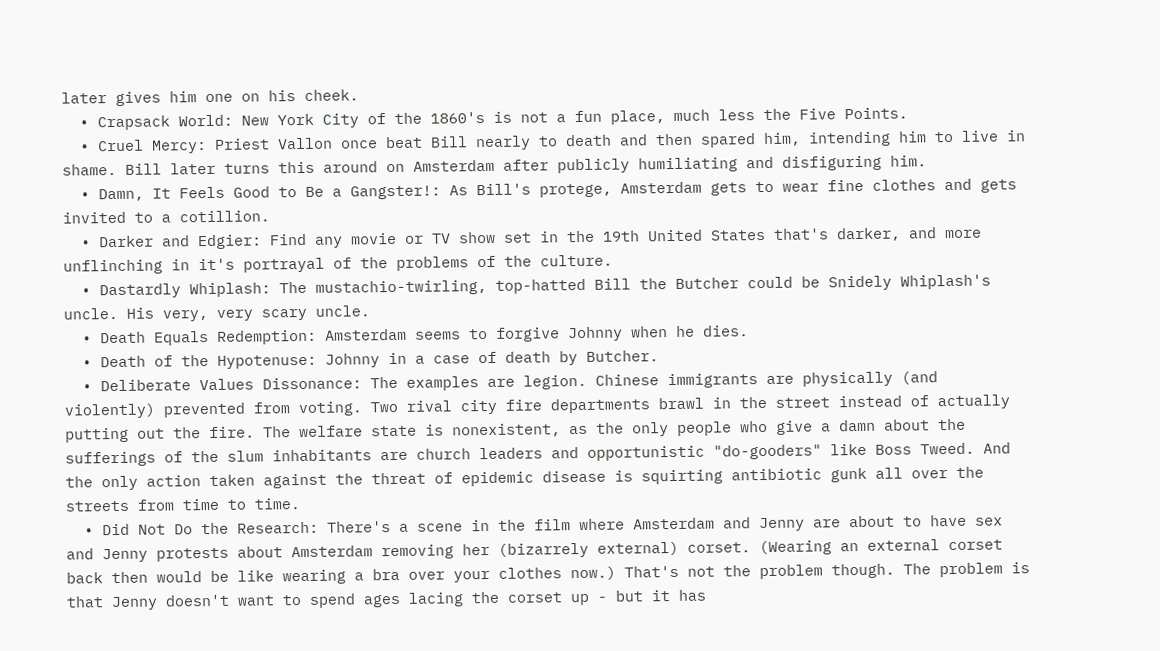later gives him one on his cheek.
  • Crapsack World: New York City of the 1860's is not a fun place, much less the Five Points.
  • Cruel Mercy: Priest Vallon once beat Bill nearly to death and then spared him, intending him to live in shame. Bill later turns this around on Amsterdam after publicly humiliating and disfiguring him.
  • Damn, It Feels Good to Be a Gangster!: As Bill's protege, Amsterdam gets to wear fine clothes and gets invited to a cotillion.
  • Darker and Edgier: Find any movie or TV show set in the 19th United States that's darker, and more unflinching in it's portrayal of the problems of the culture.
  • Dastardly Whiplash: The mustachio-twirling, top-hatted Bill the Butcher could be Snidely Whiplash's uncle. His very, very scary uncle.
  • Death Equals Redemption: Amsterdam seems to forgive Johnny when he dies.
  • Death of the Hypotenuse: Johnny in a case of death by Butcher.
  • Deliberate Values Dissonance: The examples are legion. Chinese immigrants are physically (and violently) prevented from voting. Two rival city fire departments brawl in the street instead of actually putting out the fire. The welfare state is nonexistent, as the only people who give a damn about the sufferings of the slum inhabitants are church leaders and opportunistic "do-gooders" like Boss Tweed. And the only action taken against the threat of epidemic disease is squirting antibiotic gunk all over the streets from time to time.
  • Did Not Do the Research: There's a scene in the film where Amsterdam and Jenny are about to have sex and Jenny protests about Amsterdam removing her (bizarrely external) corset. (Wearing an external corset back then would be like wearing a bra over your clothes now.) That's not the problem though. The problem is that Jenny doesn't want to spend ages lacing the corset up - but it has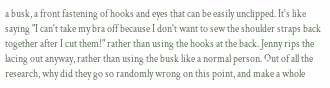a busk, a front fastening of hooks and eyes that can be easily unclipped. It's like saying "I can't take my bra off because I don't want to sew the shoulder straps back together after I cut them!" rather than using the hooks at the back. Jenny rips the lacing out anyway, rather than using the busk like a normal person. Out of all the research, why did they go so randomly wrong on this point, and make a whole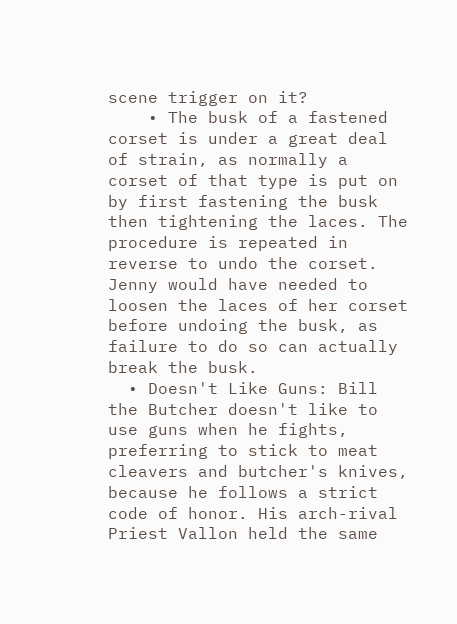scene trigger on it?
    • The busk of a fastened corset is under a great deal of strain, as normally a corset of that type is put on by first fastening the busk then tightening the laces. The procedure is repeated in reverse to undo the corset. Jenny would have needed to loosen the laces of her corset before undoing the busk, as failure to do so can actually break the busk.
  • Doesn't Like Guns: Bill the Butcher doesn't like to use guns when he fights, preferring to stick to meat cleavers and butcher's knives, because he follows a strict code of honor. His arch-rival Priest Vallon held the same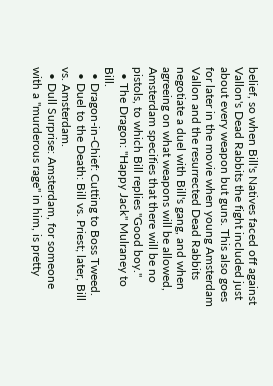belief, so when Bill's Natives faced off against Vallon's Dead Rabbits the fight included just about every weapon but guns. This also goes for later in the movie when young Amsterdam Vallon and the resurrected Dead Rabbits negotiate a duel with Bill's gang, and when agreeing on what weapons will be allowed, Amsterdam specifies that there will be no pistols, to which Bill replies "Good boy."
  • The Dragon: "Happy Jack" Mulraney to Bill.
  • Dragon-in-Chief: Cutting to Boss Tweed.
  • Duel to the Death: Bill vs. Priest; later, Bill vs. Amsterdam.
  • Dull Surprise: Amsterdam, for someone with a "murderous rage" in him, is pretty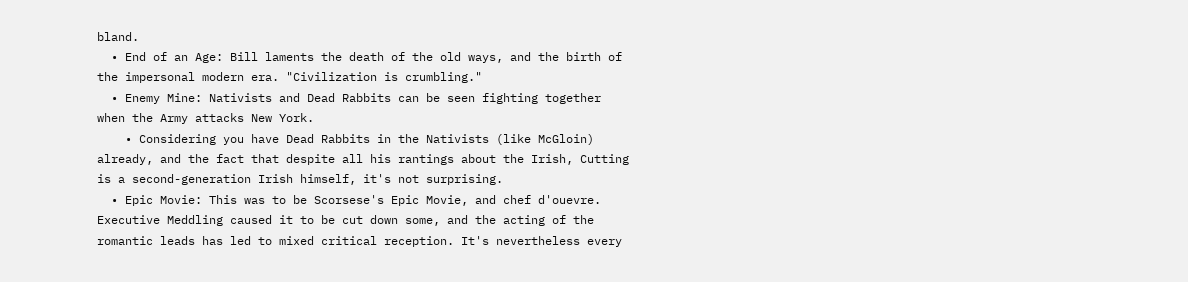bland.
  • End of an Age: Bill laments the death of the old ways, and the birth of the impersonal modern era. "Civilization is crumbling."
  • Enemy Mine: Nativists and Dead Rabbits can be seen fighting together when the Army attacks New York.
    • Considering you have Dead Rabbits in the Nativists (like McGloin) already, and the fact that despite all his rantings about the Irish, Cutting is a second-generation Irish himself, it's not surprising.
  • Epic Movie: This was to be Scorsese's Epic Movie, and chef d'ouevre. Executive Meddling caused it to be cut down some, and the acting of the romantic leads has led to mixed critical reception. It's nevertheless every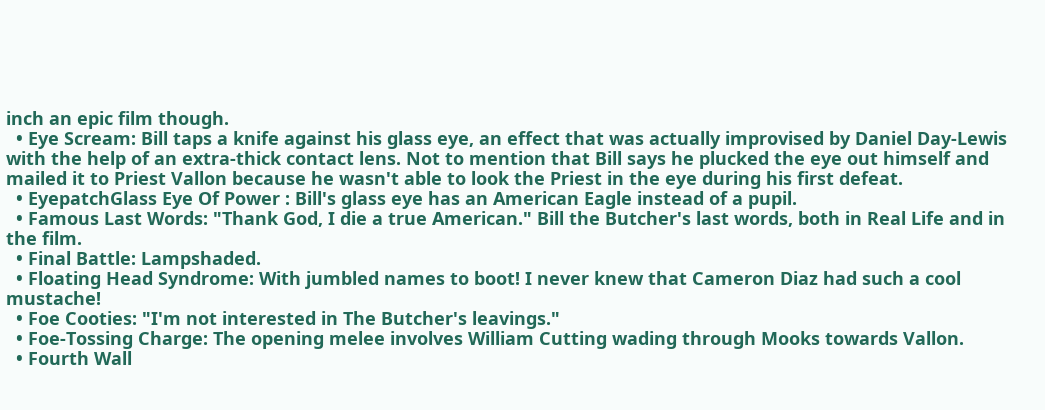inch an epic film though.
  • Eye Scream: Bill taps a knife against his glass eye, an effect that was actually improvised by Daniel Day-Lewis with the help of an extra-thick contact lens. Not to mention that Bill says he plucked the eye out himself and mailed it to Priest Vallon because he wasn't able to look the Priest in the eye during his first defeat.
  • EyepatchGlass Eye Of Power : Bill's glass eye has an American Eagle instead of a pupil.
  • Famous Last Words: "Thank God, I die a true American." Bill the Butcher's last words, both in Real Life and in the film.
  • Final Battle: Lampshaded.
  • Floating Head Syndrome: With jumbled names to boot! I never knew that Cameron Diaz had such a cool mustache!
  • Foe Cooties: "I'm not interested in The Butcher's leavings."
  • Foe-Tossing Charge: The opening melee involves William Cutting wading through Mooks towards Vallon.
  • Fourth Wall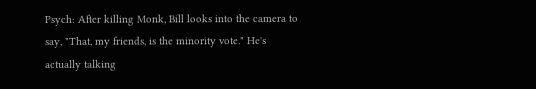Psych: After killing Monk, Bill looks into the camera to say, "That, my friends, is the minority vote." He's actually talking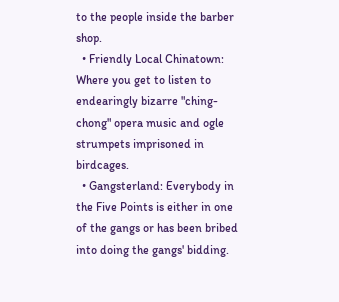to the people inside the barber shop.
  • Friendly Local Chinatown: Where you get to listen to endearingly bizarre "ching-chong" opera music and ogle strumpets imprisoned in birdcages.
  • Gangsterland: Everybody in the Five Points is either in one of the gangs or has been bribed into doing the gangs' bidding.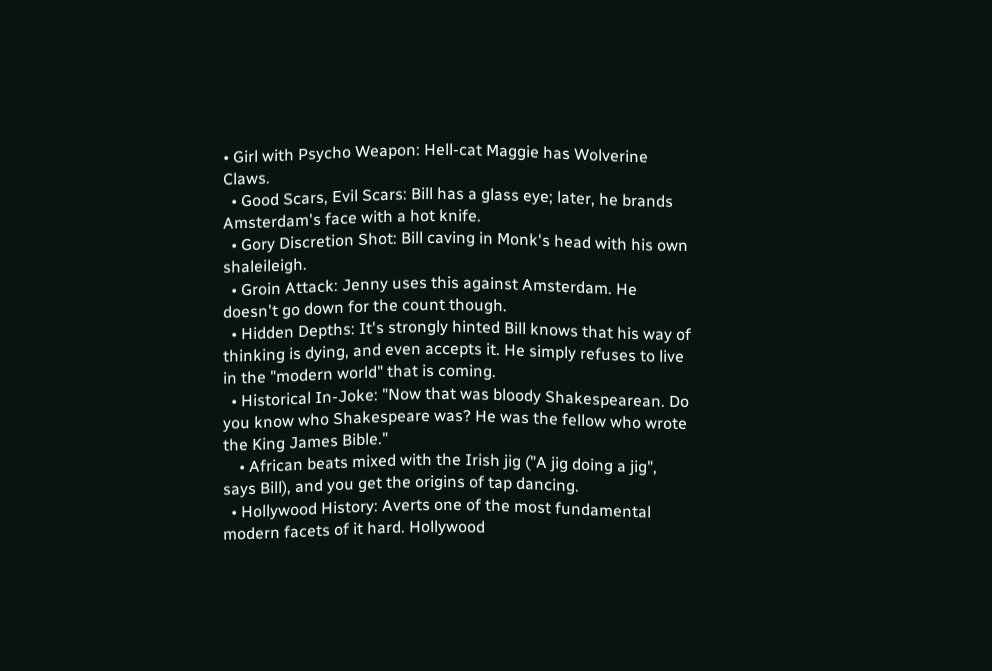• Girl with Psycho Weapon: Hell-cat Maggie has Wolverine Claws.
  • Good Scars, Evil Scars: Bill has a glass eye; later, he brands Amsterdam's face with a hot knife.
  • Gory Discretion Shot: Bill caving in Monk's head with his own shaleileigh.
  • Groin Attack: Jenny uses this against Amsterdam. He doesn't go down for the count though.
  • Hidden Depths: It's strongly hinted Bill knows that his way of thinking is dying, and even accepts it. He simply refuses to live in the "modern world" that is coming.
  • Historical In-Joke: "Now that was bloody Shakespearean. Do you know who Shakespeare was? He was the fellow who wrote the King James Bible."
    • African beats mixed with the Irish jig ("A jig doing a jig", says Bill), and you get the origins of tap dancing.
  • Hollywood History: Averts one of the most fundamental modern facets of it hard. Hollywood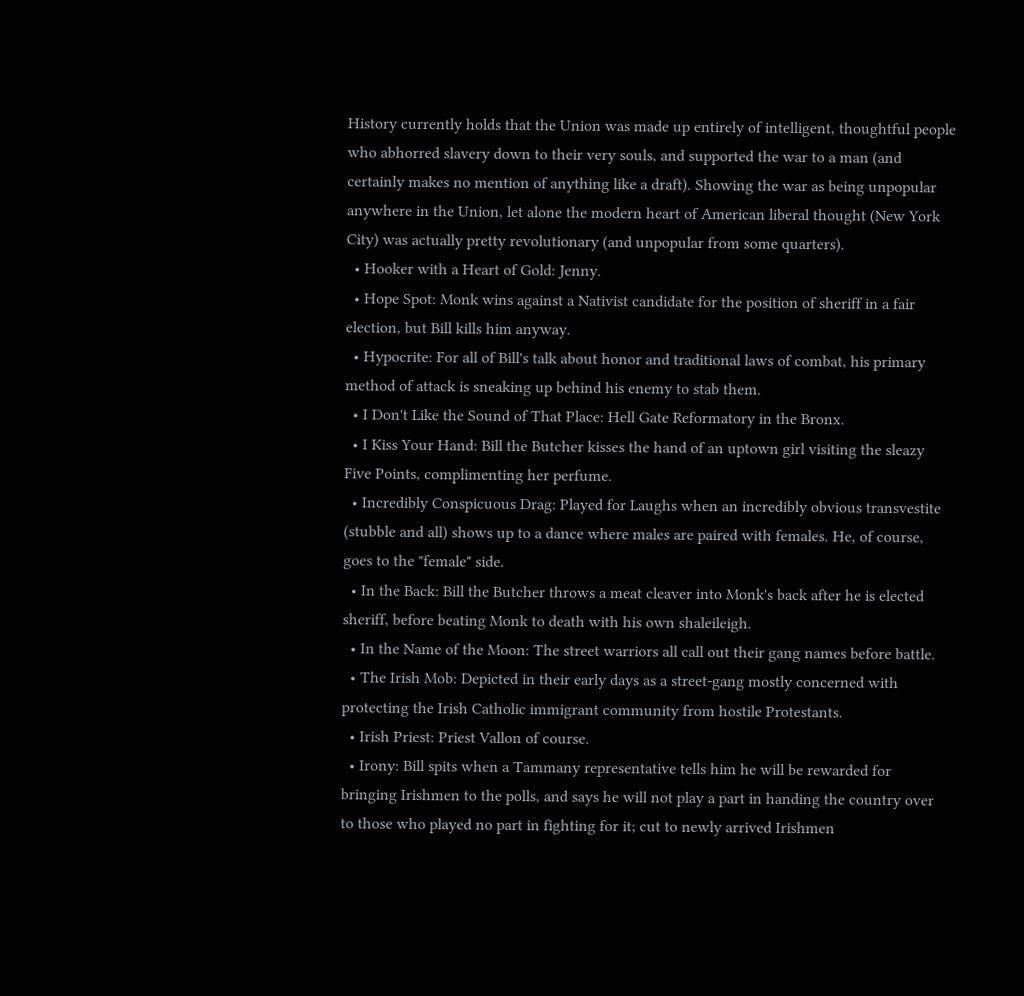History currently holds that the Union was made up entirely of intelligent, thoughtful people who abhorred slavery down to their very souls, and supported the war to a man (and certainly makes no mention of anything like a draft). Showing the war as being unpopular anywhere in the Union, let alone the modern heart of American liberal thought (New York City) was actually pretty revolutionary (and unpopular from some quarters).
  • Hooker with a Heart of Gold: Jenny.
  • Hope Spot: Monk wins against a Nativist candidate for the position of sheriff in a fair election, but Bill kills him anyway.
  • Hypocrite: For all of Bill's talk about honor and traditional laws of combat, his primary method of attack is sneaking up behind his enemy to stab them.
  • I Don't Like the Sound of That Place: Hell Gate Reformatory in the Bronx.
  • I Kiss Your Hand: Bill the Butcher kisses the hand of an uptown girl visiting the sleazy Five Points, complimenting her perfume.
  • Incredibly Conspicuous Drag: Played for Laughs when an incredibly obvious transvestite (stubble and all) shows up to a dance where males are paired with females. He, of course, goes to the "female" side.
  • In the Back: Bill the Butcher throws a meat cleaver into Monk's back after he is elected sheriff, before beating Monk to death with his own shaleileigh.
  • In the Name of the Moon: The street warriors all call out their gang names before battle.
  • The Irish Mob: Depicted in their early days as a street-gang mostly concerned with protecting the Irish Catholic immigrant community from hostile Protestants.
  • Irish Priest: Priest Vallon of course.
  • Irony: Bill spits when a Tammany representative tells him he will be rewarded for bringing Irishmen to the polls, and says he will not play a part in handing the country over to those who played no part in fighting for it; cut to newly arrived Irishmen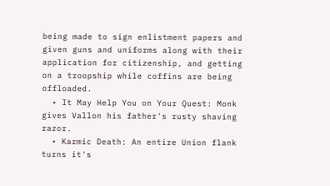being made to sign enlistment papers and given guns and uniforms along with their application for citizenship, and getting on a troopship while coffins are being offloaded.
  • It May Help You on Your Quest: Monk gives Vallon his father's rusty shaving razor.
  • Karmic Death: An entire Union flank turns it's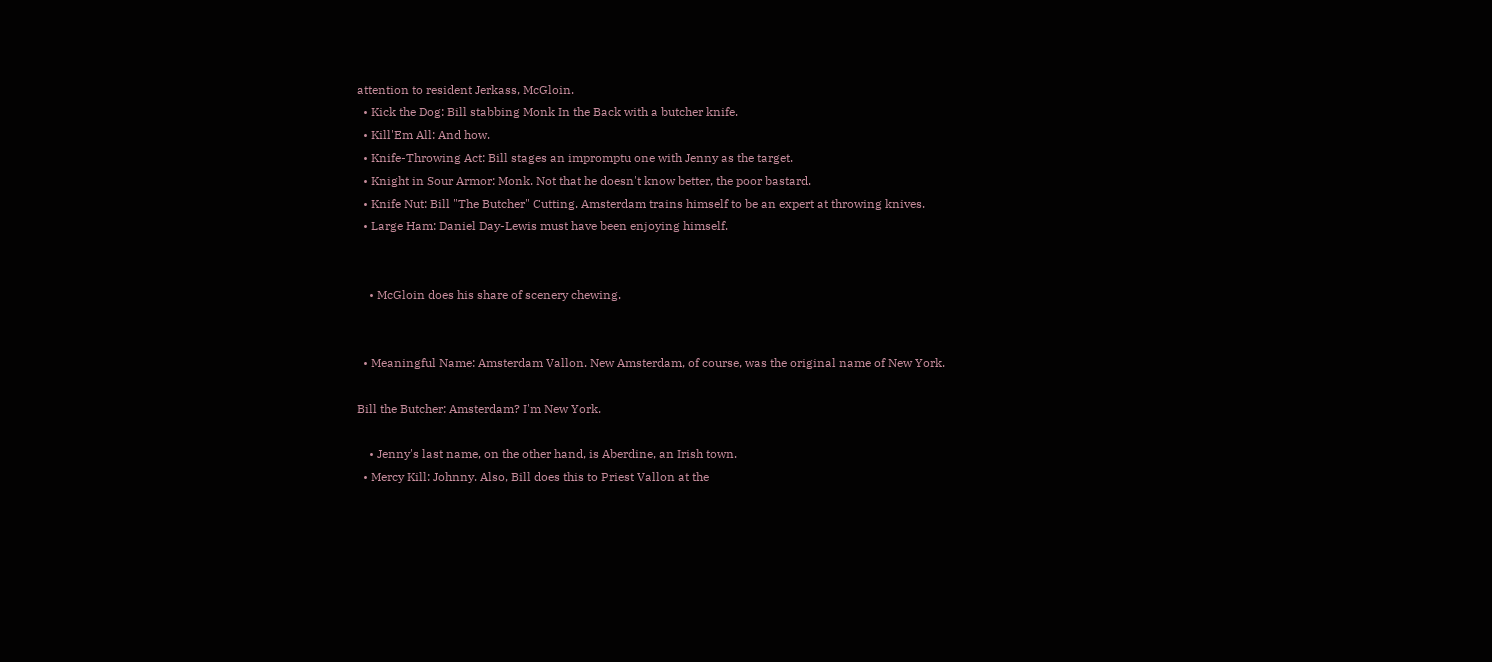attention to resident Jerkass, McGloin.
  • Kick the Dog: Bill stabbing Monk In the Back with a butcher knife.
  • Kill'Em All: And how.
  • Knife-Throwing Act: Bill stages an impromptu one with Jenny as the target.
  • Knight in Sour Armor: Monk. Not that he doesn't know better, the poor bastard.
  • Knife Nut: Bill "The Butcher" Cutting. Amsterdam trains himself to be an expert at throwing knives.
  • Large Ham: Daniel Day-Lewis must have been enjoying himself.


    • McGloin does his share of scenery chewing.


  • Meaningful Name: Amsterdam Vallon. New Amsterdam, of course, was the original name of New York.

Bill the Butcher: Amsterdam? I'm New York.

    • Jenny's last name, on the other hand, is Aberdine, an Irish town.
  • Mercy Kill: Johnny. Also, Bill does this to Priest Vallon at the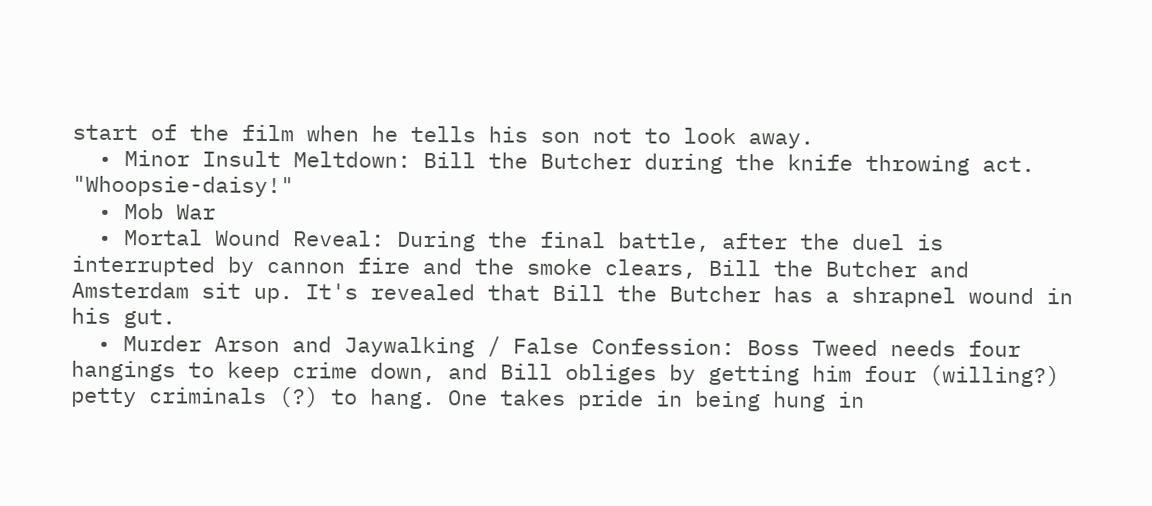start of the film when he tells his son not to look away.
  • Minor Insult Meltdown: Bill the Butcher during the knife throwing act. "Whoopsie-daisy!"
  • Mob War
  • Mortal Wound Reveal: During the final battle, after the duel is interrupted by cannon fire and the smoke clears, Bill the Butcher and Amsterdam sit up. It's revealed that Bill the Butcher has a shrapnel wound in his gut.
  • Murder Arson and Jaywalking / False Confession: Boss Tweed needs four hangings to keep crime down, and Bill obliges by getting him four (willing?) petty criminals (?) to hang. One takes pride in being hung in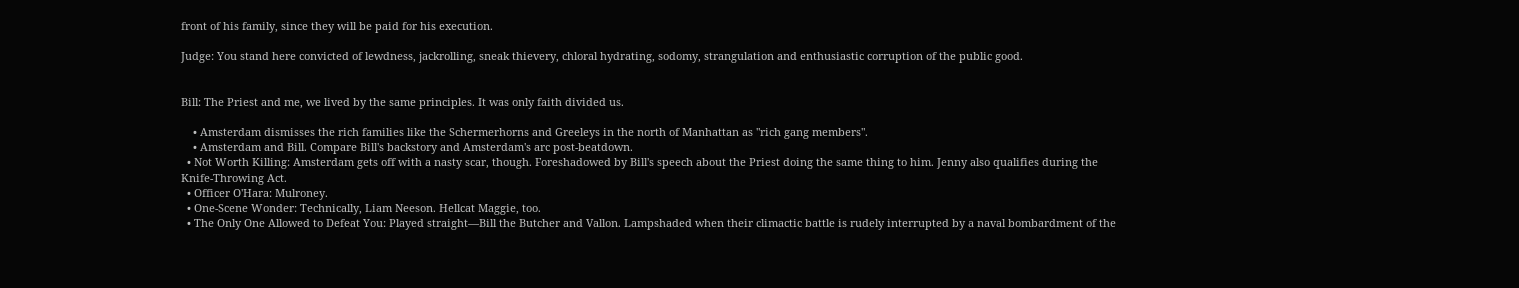front of his family, since they will be paid for his execution.

Judge: You stand here convicted of lewdness, jackrolling, sneak thievery, chloral hydrating, sodomy, strangulation and enthusiastic corruption of the public good.


Bill: The Priest and me, we lived by the same principles. It was only faith divided us.

    • Amsterdam dismisses the rich families like the Schermerhorns and Greeleys in the north of Manhattan as "rich gang members".
    • Amsterdam and Bill. Compare Bill's backstory and Amsterdam's arc post-beatdown.
  • Not Worth Killing: Amsterdam gets off with a nasty scar, though. Foreshadowed by Bill's speech about the Priest doing the same thing to him. Jenny also qualifies during the Knife-Throwing Act.
  • Officer O'Hara: Mulroney.
  • One-Scene Wonder: Technically, Liam Neeson. Hellcat Maggie, too.
  • The Only One Allowed to Defeat You: Played straight—Bill the Butcher and Vallon. Lampshaded when their climactic battle is rudely interrupted by a naval bombardment of the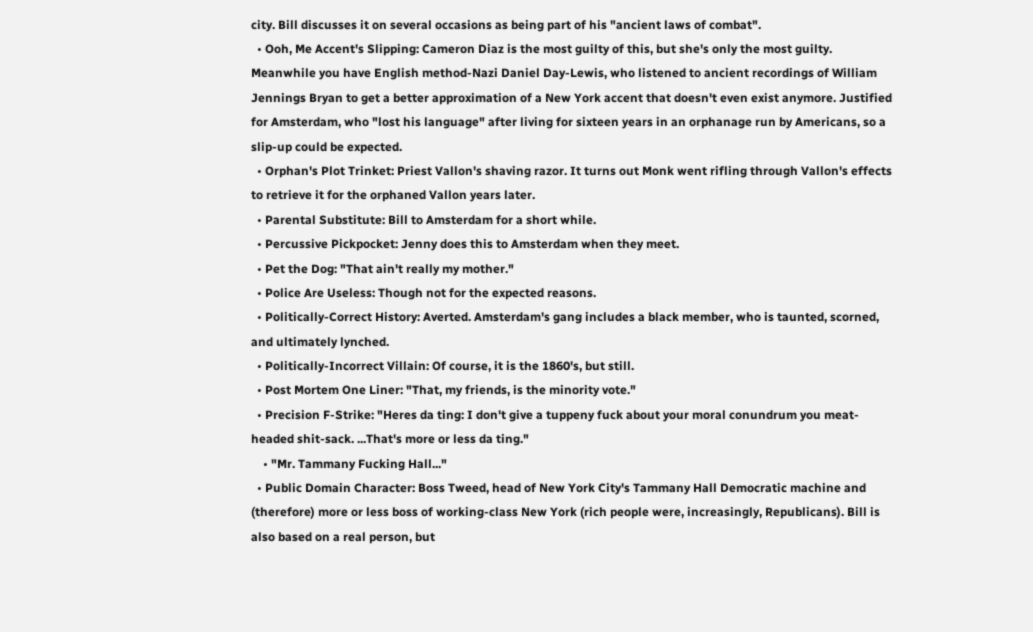city. Bill discusses it on several occasions as being part of his "ancient laws of combat".
  • Ooh, Me Accent's Slipping: Cameron Diaz is the most guilty of this, but she's only the most guilty. Meanwhile you have English method-Nazi Daniel Day-Lewis, who listened to ancient recordings of William Jennings Bryan to get a better approximation of a New York accent that doesn't even exist anymore. Justified for Amsterdam, who "lost his language" after living for sixteen years in an orphanage run by Americans, so a slip-up could be expected.
  • Orphan's Plot Trinket: Priest Vallon's shaving razor. It turns out Monk went rifling through Vallon's effects to retrieve it for the orphaned Vallon years later.
  • Parental Substitute: Bill to Amsterdam for a short while.
  • Percussive Pickpocket: Jenny does this to Amsterdam when they meet.
  • Pet the Dog: "That ain't really my mother."
  • Police Are Useless: Though not for the expected reasons.
  • Politically-Correct History: Averted. Amsterdam's gang includes a black member, who is taunted, scorned, and ultimately lynched.
  • Politically-Incorrect Villain: Of course, it is the 1860's, but still.
  • Post Mortem One Liner: "That, my friends, is the minority vote."
  • Precision F-Strike: "Heres da ting: I don't give a tuppeny fuck about your moral conundrum you meat-headed shit-sack. ...That's more or less da ting."
    • "Mr. Tammany Fucking Hall..."
  • Public Domain Character: Boss Tweed, head of New York City's Tammany Hall Democratic machine and (therefore) more or less boss of working-class New York (rich people were, increasingly, Republicans). Bill is also based on a real person, but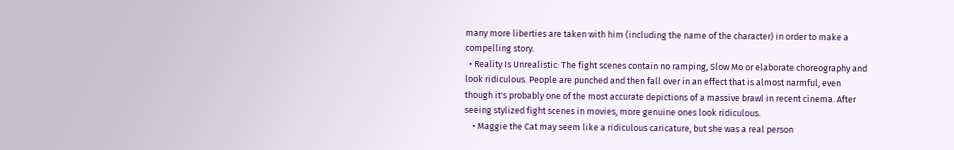many more liberties are taken with him (including the name of the character) in order to make a compelling story.
  • Reality Is Unrealistic: The fight scenes contain no ramping, Slow Mo or elaborate choreography and look ridiculous. People are punched and then fall over in an effect that is almost narmful, even though it's probably one of the most accurate depictions of a massive brawl in recent cinema. After seeing stylized fight scenes in movies, more genuine ones look ridiculous.
    • Maggie the Cat may seem like a ridiculous caricature, but she was a real person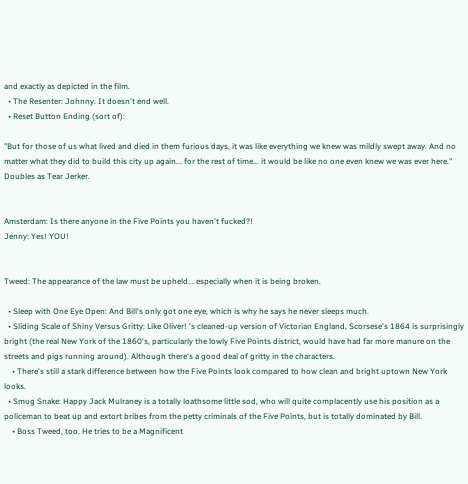and exactly as depicted in the film.
  • The Resenter: Johnny. It doesn't end well.
  • Reset Button Ending (sort of):

"But for those of us what lived and died in them furious days, it was like everything we knew was mildly swept away. And no matter what they did to build this city up again... for the rest of time... it would be like no one even knew we was ever here." Doubles as Tear Jerker.


Amsterdam: Is there anyone in the Five Points you haven't fucked?!
Jenny: Yes! YOU!


Tweed: The appearance of the law must be upheld... especially when it is being broken.

  • Sleep with One Eye Open: And Bill's only got one eye, which is why he says he never sleeps much.
  • Sliding Scale of Shiny Versus Gritty: Like Oliver! 's cleaned-up version of Victorian England, Scorsese's 1864 is surprisingly bright (the real New York of the 1860's, particularly the lowly Five Points district, would have had far more manure on the streets and pigs running around). Although there's a good deal of gritty in the characters.
    • There's still a stark difference between how the Five Points look compared to how clean and bright uptown New York looks.
  • Smug Snake: Happy Jack Mulraney is a totally loathsome little sod, who will quite complacently use his position as a policeman to beat up and extort bribes from the petty criminals of the Five Points, but is totally dominated by Bill.
    • Boss Tweed, too. He tries to be a Magnificent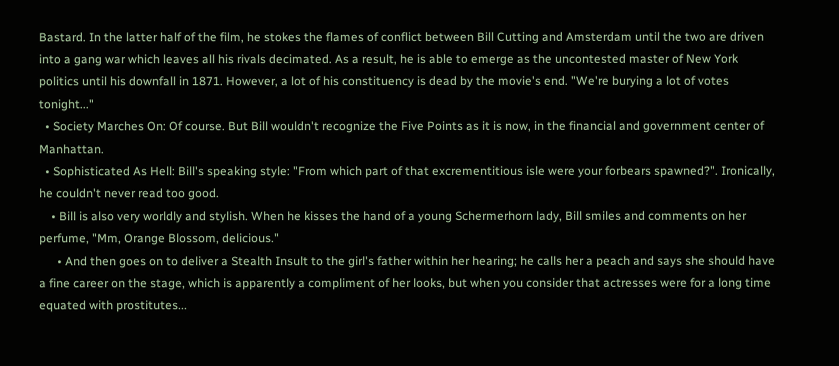Bastard. In the latter half of the film, he stokes the flames of conflict between Bill Cutting and Amsterdam until the two are driven into a gang war which leaves all his rivals decimated. As a result, he is able to emerge as the uncontested master of New York politics until his downfall in 1871. However, a lot of his constituency is dead by the movie's end. "We're burying a lot of votes tonight..."
  • Society Marches On: Of course. But Bill wouldn't recognize the Five Points as it is now, in the financial and government center of Manhattan.
  • Sophisticated As Hell: Bill's speaking style: "From which part of that excrementitious isle were your forbears spawned?". Ironically, he couldn't never read too good.
    • Bill is also very worldly and stylish. When he kisses the hand of a young Schermerhorn lady, Bill smiles and comments on her perfume, "Mm, Orange Blossom, delicious."
      • And then goes on to deliver a Stealth Insult to the girl's father within her hearing; he calls her a peach and says she should have a fine career on the stage, which is apparently a compliment of her looks, but when you consider that actresses were for a long time equated with prostitutes...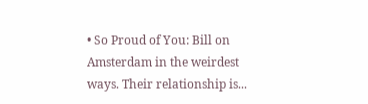• So Proud of You: Bill on Amsterdam in the weirdest ways. Their relationship is...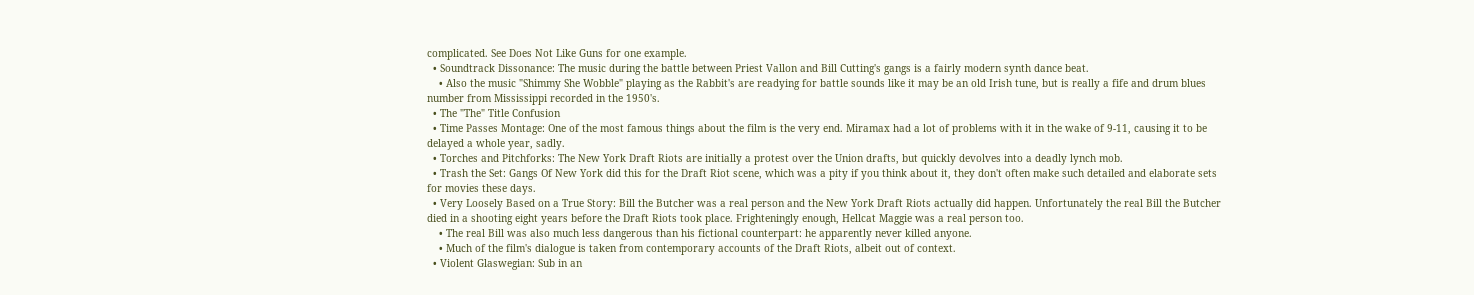complicated. See Does Not Like Guns for one example.
  • Soundtrack Dissonance: The music during the battle between Priest Vallon and Bill Cutting's gangs is a fairly modern synth dance beat.
    • Also the music "Shimmy She Wobble" playing as the Rabbit's are readying for battle sounds like it may be an old Irish tune, but is really a fife and drum blues number from Mississippi recorded in the 1950's.
  • The "The" Title Confusion
  • Time Passes Montage: One of the most famous things about the film is the very end. Miramax had a lot of problems with it in the wake of 9-11, causing it to be delayed a whole year, sadly.
  • Torches and Pitchforks: The New York Draft Riots are initially a protest over the Union drafts, but quickly devolves into a deadly lynch mob.
  • Trash the Set: Gangs Of New York did this for the Draft Riot scene, which was a pity if you think about it, they don't often make such detailed and elaborate sets for movies these days.
  • Very Loosely Based on a True Story: Bill the Butcher was a real person and the New York Draft Riots actually did happen. Unfortunately the real Bill the Butcher died in a shooting eight years before the Draft Riots took place. Frighteningly enough, Hellcat Maggie was a real person too.
    • The real Bill was also much less dangerous than his fictional counterpart: he apparently never killed anyone.
    • Much of the film's dialogue is taken from contemporary accounts of the Draft Riots, albeit out of context.
  • Violent Glaswegian: Sub in an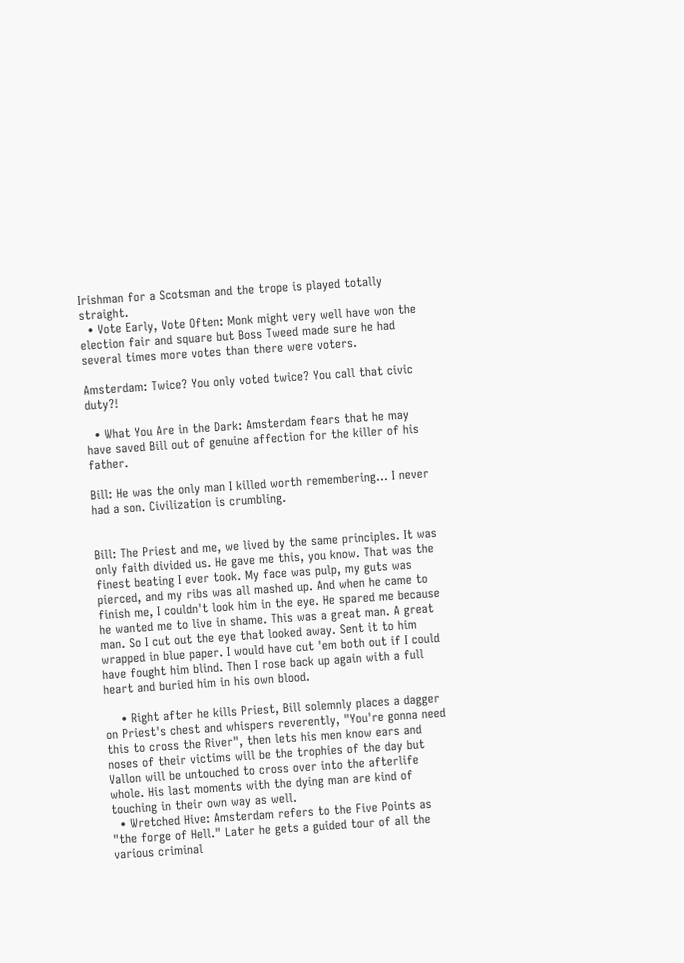Irishman for a Scotsman and the trope is played totally straight.
  • Vote Early, Vote Often: Monk might very well have won the election fair and square but Boss Tweed made sure he had several times more votes than there were voters.

Amsterdam: Twice? You only voted twice? You call that civic duty?!

  • What You Are in the Dark: Amsterdam fears that he may have saved Bill out of genuine affection for the killer of his father.

Bill: He was the only man I killed worth remembering... I never had a son. Civilization is crumbling.


Bill: The Priest and me, we lived by the same principles. It was only faith divided us. He gave me this, you know. That was the finest beating I ever took. My face was pulp, my guts was pierced, and my ribs was all mashed up. And when he came to finish me, I couldn't look him in the eye. He spared me because he wanted me to live in shame. This was a great man. A great man. So I cut out the eye that looked away. Sent it to him wrapped in blue paper. I would have cut 'em both out if I could have fought him blind. Then I rose back up again with a full heart and buried him in his own blood.

    • Right after he kills Priest, Bill solemnly places a dagger on Priest's chest and whispers reverently, "You're gonna need this to cross the River", then lets his men know ears and noses of their victims will be the trophies of the day but Vallon will be untouched to cross over into the afterlife whole. His last moments with the dying man are kind of touching in their own way as well.
  • Wretched Hive: Amsterdam refers to the Five Points as "the forge of Hell." Later he gets a guided tour of all the various criminal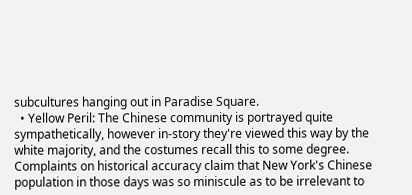subcultures hanging out in Paradise Square.
  • Yellow Peril: The Chinese community is portrayed quite sympathetically, however in-story they're viewed this way by the white majority, and the costumes recall this to some degree. Complaints on historical accuracy claim that New York's Chinese population in those days was so miniscule as to be irrelevant to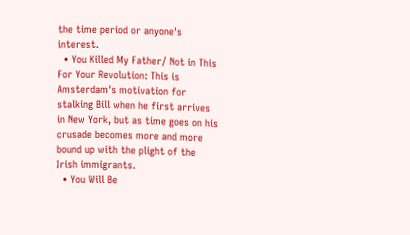the time period or anyone's interest.
  • You Killed My Father/ Not in This For Your Revolution: This is Amsterdam's motivation for stalking Bill when he first arrives in New York, but as time goes on his crusade becomes more and more bound up with the plight of the Irish immigrants.
  • You Will Be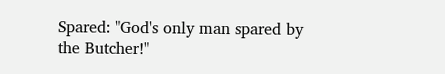Spared: "God's only man spared by the Butcher!"